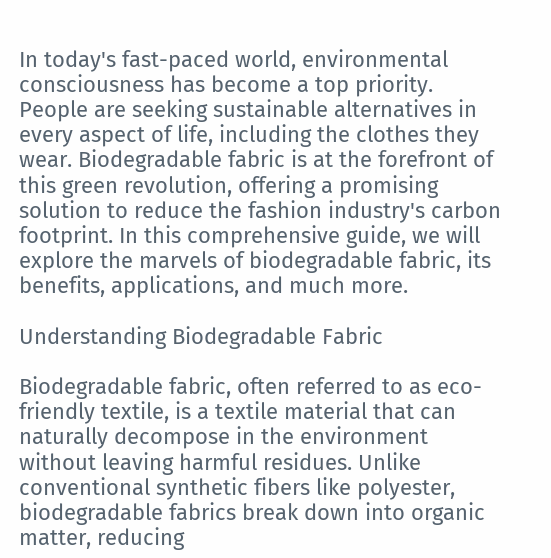In today's fast-paced world, environmental consciousness has become a top priority. People are seeking sustainable alternatives in every aspect of life, including the clothes they wear. Biodegradable fabric is at the forefront of this green revolution, offering a promising solution to reduce the fashion industry's carbon footprint. In this comprehensive guide, we will explore the marvels of biodegradable fabric, its benefits, applications, and much more.

Understanding Biodegradable Fabric

Biodegradable fabric, often referred to as eco-friendly textile, is a textile material that can naturally decompose in the environment without leaving harmful residues. Unlike conventional synthetic fibers like polyester, biodegradable fabrics break down into organic matter, reducing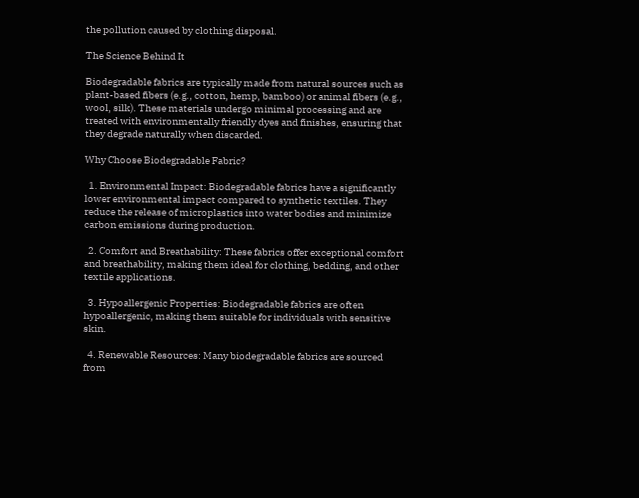the pollution caused by clothing disposal.

The Science Behind It

Biodegradable fabrics are typically made from natural sources such as plant-based fibers (e.g., cotton, hemp, bamboo) or animal fibers (e.g., wool, silk). These materials undergo minimal processing and are treated with environmentally friendly dyes and finishes, ensuring that they degrade naturally when discarded.

Why Choose Biodegradable Fabric?

  1. Environmental Impact: Biodegradable fabrics have a significantly lower environmental impact compared to synthetic textiles. They reduce the release of microplastics into water bodies and minimize carbon emissions during production.

  2. Comfort and Breathability: These fabrics offer exceptional comfort and breathability, making them ideal for clothing, bedding, and other textile applications.

  3. Hypoallergenic Properties: Biodegradable fabrics are often hypoallergenic, making them suitable for individuals with sensitive skin.

  4. Renewable Resources: Many biodegradable fabrics are sourced from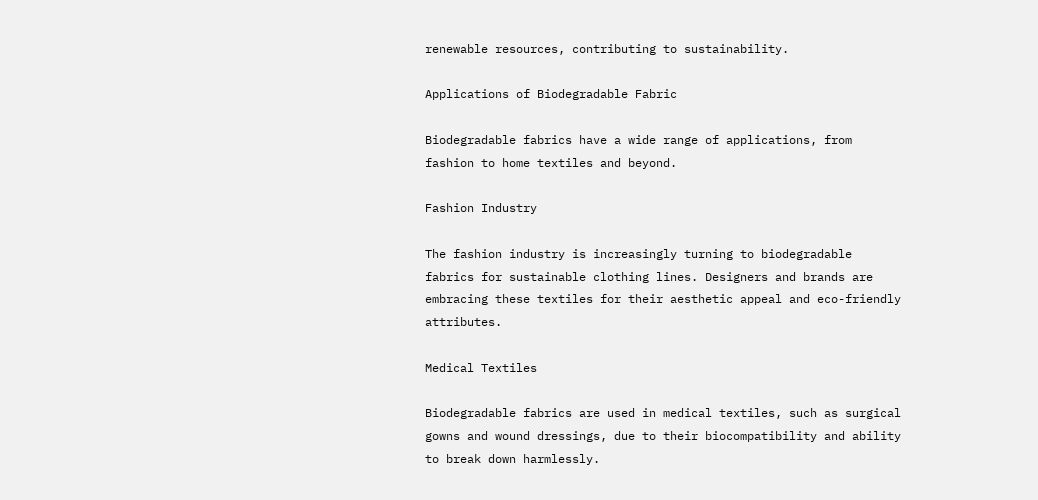renewable resources, contributing to sustainability.

Applications of Biodegradable Fabric

Biodegradable fabrics have a wide range of applications, from fashion to home textiles and beyond.

Fashion Industry

The fashion industry is increasingly turning to biodegradable fabrics for sustainable clothing lines. Designers and brands are embracing these textiles for their aesthetic appeal and eco-friendly attributes.

Medical Textiles

Biodegradable fabrics are used in medical textiles, such as surgical gowns and wound dressings, due to their biocompatibility and ability to break down harmlessly.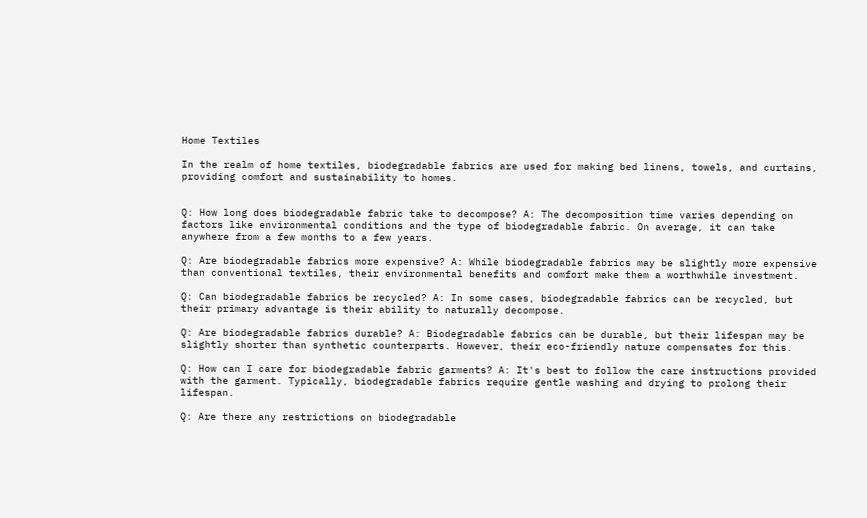Home Textiles

In the realm of home textiles, biodegradable fabrics are used for making bed linens, towels, and curtains, providing comfort and sustainability to homes.


Q: How long does biodegradable fabric take to decompose? A: The decomposition time varies depending on factors like environmental conditions and the type of biodegradable fabric. On average, it can take anywhere from a few months to a few years.

Q: Are biodegradable fabrics more expensive? A: While biodegradable fabrics may be slightly more expensive than conventional textiles, their environmental benefits and comfort make them a worthwhile investment.

Q: Can biodegradable fabrics be recycled? A: In some cases, biodegradable fabrics can be recycled, but their primary advantage is their ability to naturally decompose.

Q: Are biodegradable fabrics durable? A: Biodegradable fabrics can be durable, but their lifespan may be slightly shorter than synthetic counterparts. However, their eco-friendly nature compensates for this.

Q: How can I care for biodegradable fabric garments? A: It's best to follow the care instructions provided with the garment. Typically, biodegradable fabrics require gentle washing and drying to prolong their lifespan.

Q: Are there any restrictions on biodegradable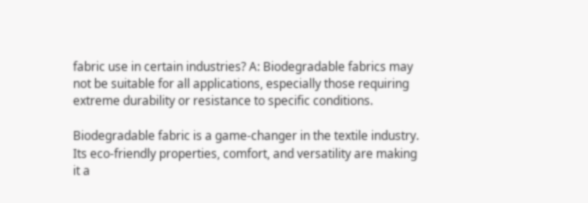fabric use in certain industries? A: Biodegradable fabrics may not be suitable for all applications, especially those requiring extreme durability or resistance to specific conditions.

Biodegradable fabric is a game-changer in the textile industry. Its eco-friendly properties, comfort, and versatility are making it a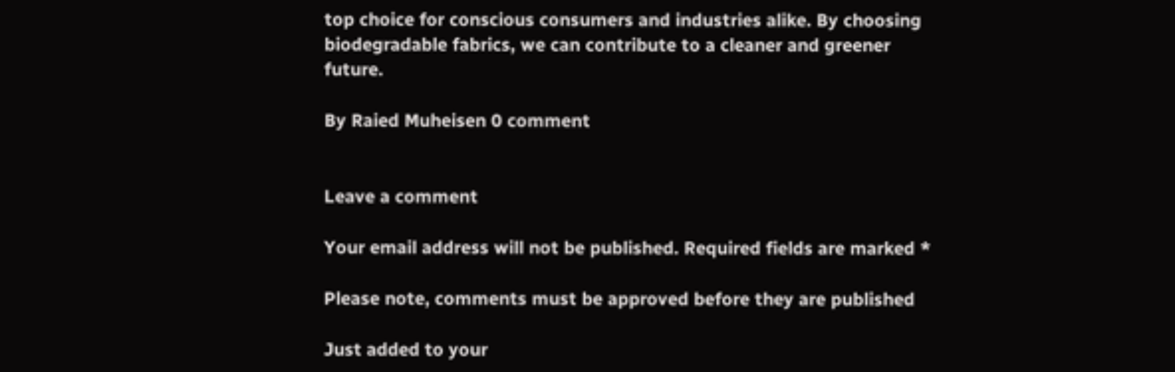top choice for conscious consumers and industries alike. By choosing biodegradable fabrics, we can contribute to a cleaner and greener future.

By Raied Muheisen 0 comment


Leave a comment

Your email address will not be published. Required fields are marked *

Please note, comments must be approved before they are published

Just added to your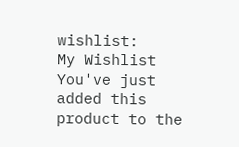wishlist:
My Wishlist
You've just added this product to the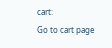cart:
Go to cart page